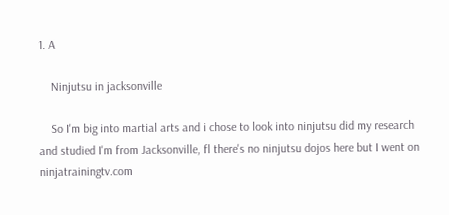1. A

    Ninjutsu in jacksonville

    So I'm big into martial arts and i chose to look into ninjutsu did my research and studied I'm from Jacksonville, fl there's no ninjutsu dojos here but I went on ninjatrainingtv.com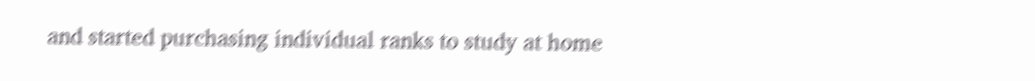and started purchasing individual ranks to study at home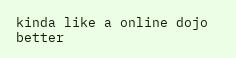kinda like a online dojo better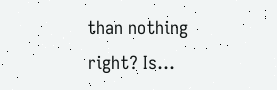than nothing right? Is...